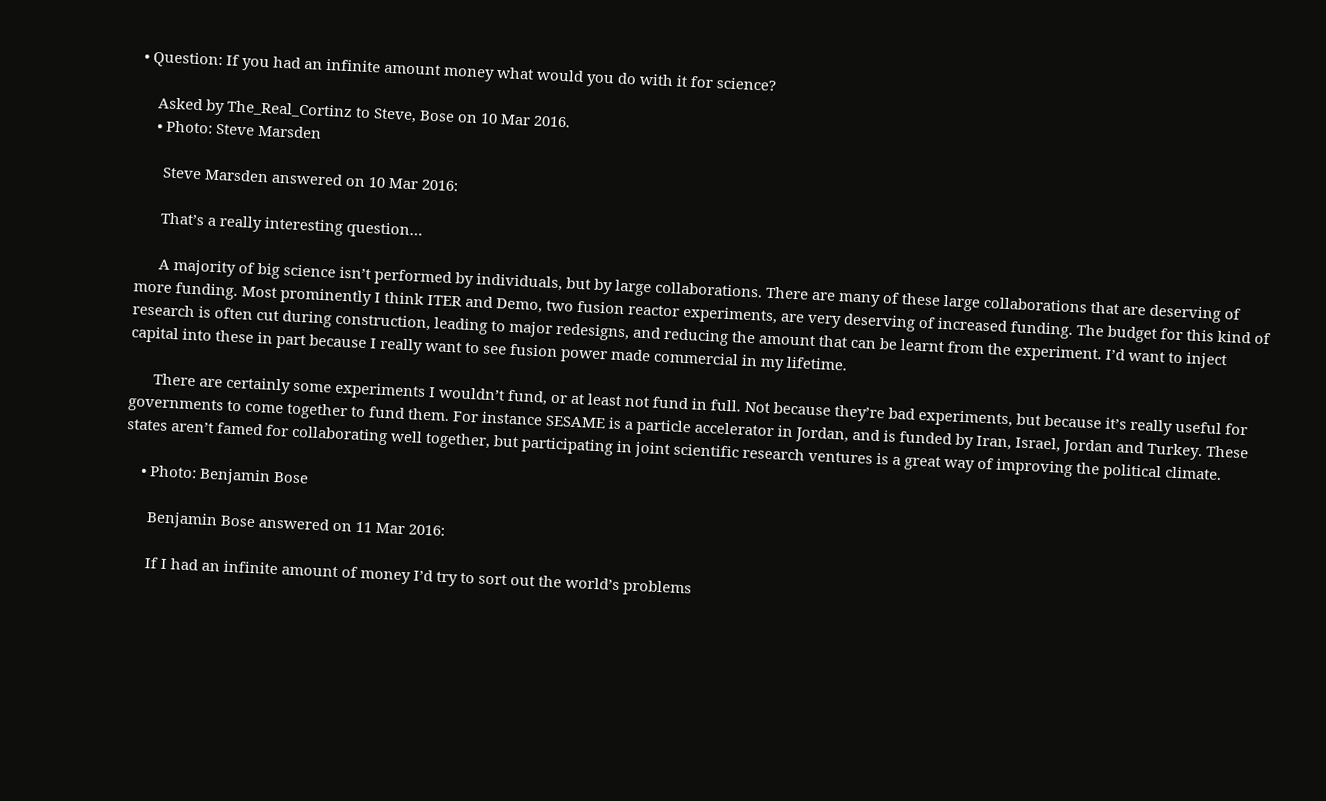• Question: If you had an infinite amount money what would you do with it for science?

    Asked by The_Real_Cortinz to Steve, Bose on 10 Mar 2016.
    • Photo: Steve Marsden

      Steve Marsden answered on 10 Mar 2016:

      That’s a really interesting question…

      A majority of big science isn’t performed by individuals, but by large collaborations. There are many of these large collaborations that are deserving of more funding. Most prominently I think ITER and Demo, two fusion reactor experiments, are very deserving of increased funding. The budget for this kind of research is often cut during construction, leading to major redesigns, and reducing the amount that can be learnt from the experiment. I’d want to inject capital into these in part because I really want to see fusion power made commercial in my lifetime.

      There are certainly some experiments I wouldn’t fund, or at least not fund in full. Not because they’re bad experiments, but because it’s really useful for governments to come together to fund them. For instance SESAME is a particle accelerator in Jordan, and is funded by Iran, Israel, Jordan and Turkey. These states aren’t famed for collaborating well together, but participating in joint scientific research ventures is a great way of improving the political climate.

    • Photo: Benjamin Bose

      Benjamin Bose answered on 11 Mar 2016:

      If I had an infinite amount of money I’d try to sort out the world’s problems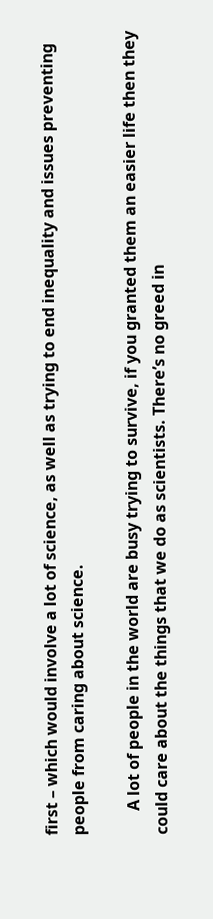first – which would involve a lot of science, as well as trying to end inequality and issues preventing people from caring about science.

      A lot of people in the world are busy trying to survive, if you granted them an easier life then they could care about the things that we do as scientists. There’s no greed in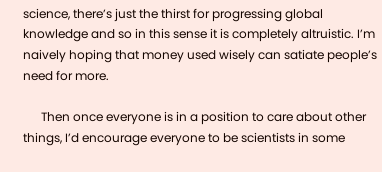science, there’s just the thirst for progressing global knowledge and so in this sense it is completely altruistic. I’m naively hoping that money used wisely can satiate people’s need for more.

      Then once everyone is in a position to care about other things, I’d encourage everyone to be scientists in some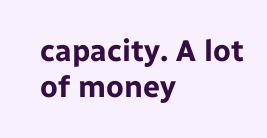capacity. A lot of money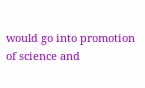would go into promotion of science and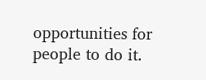opportunities for people to do it.